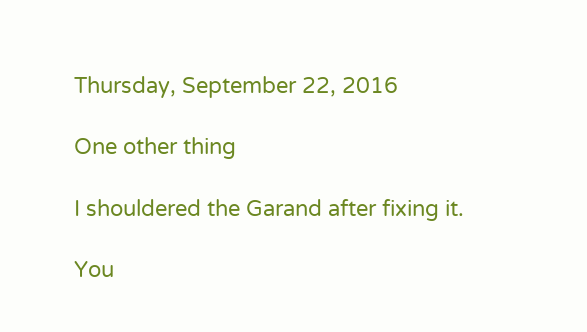Thursday, September 22, 2016

One other thing

I shouldered the Garand after fixing it.

You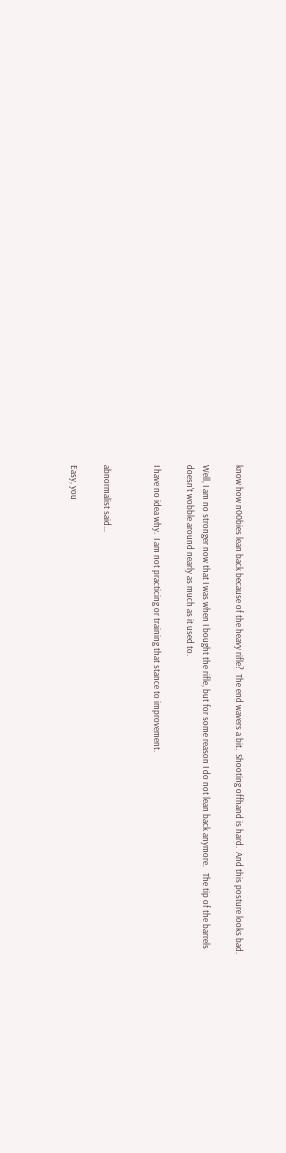know how n00bies lean back because of the heavy rifle?  The end wavers a bit.  Shooting offhand is hard.  And this posture looks bad.

Well, I am no stronger now that I was when I bought the rifle, but for some reason I do not lean back anymore.   The tip of the barrels doesn't wobble around nearly as much as it used to.

I have no idea why.  I am not practicing or training that stance to improvement.


abnormalist said...

Easy, you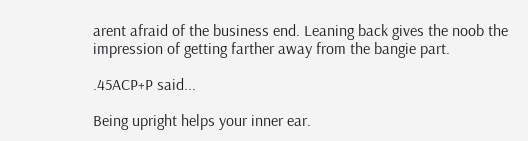arent afraid of the business end. Leaning back gives the noob the impression of getting farther away from the bangie part.

.45ACP+P said...

Being upright helps your inner ear.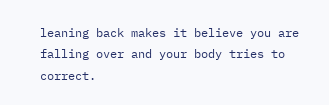leaning back makes it believe you are falling over and your body tries to correct.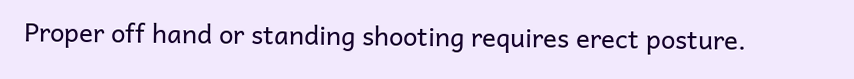Proper off hand or standing shooting requires erect posture.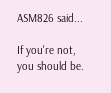ASM826 said...

If you're not, you should be.